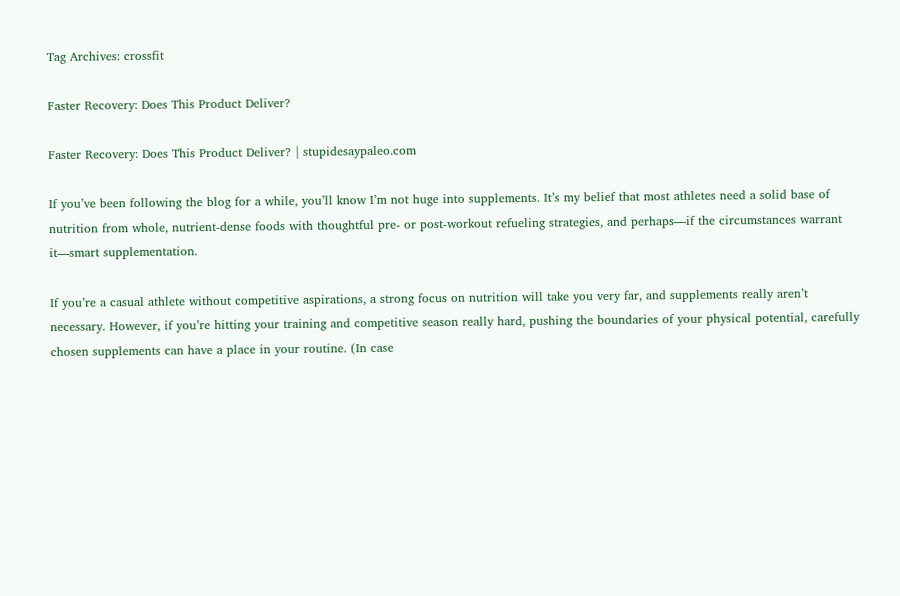Tag Archives: crossfit

Faster Recovery: Does This Product Deliver?

Faster Recovery: Does This Product Deliver? | stupidesaypaleo.com

If you’ve been following the blog for a while, you’ll know I’m not huge into supplements. It’s my belief that most athletes need a solid base of nutrition from whole, nutrient-dense foods with thoughtful pre- or post-workout refueling strategies, and perhaps—if the circumstances warrant it—smart supplementation.

If you’re a casual athlete without competitive aspirations, a strong focus on nutrition will take you very far, and supplements really aren’t necessary. However, if you’re hitting your training and competitive season really hard, pushing the boundaries of your physical potential, carefully chosen supplements can have a place in your routine. (In case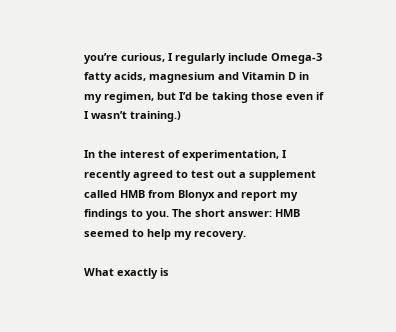you’re curious, I regularly include Omega-3 fatty acids, magnesium and Vitamin D in my regimen, but I’d be taking those even if I wasn’t training.)

In the interest of experimentation, I recently agreed to test out a supplement called HMB from Blonyx and report my findings to you. The short answer: HMB seemed to help my recovery.

What exactly is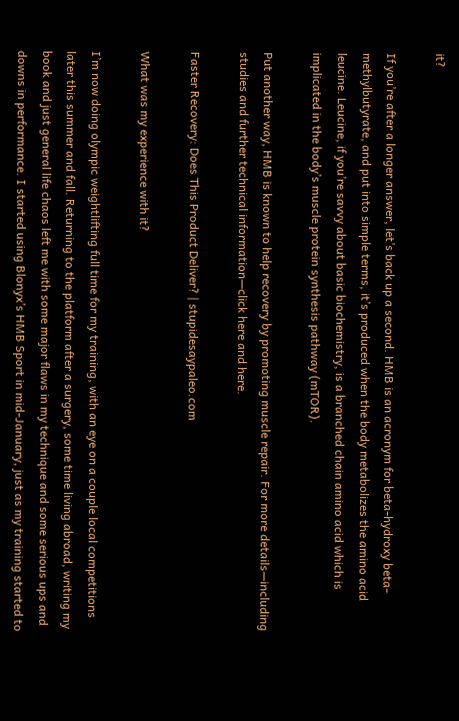it?

If you’re after a longer answer, let’s back up a second. HMB is an acronym for beta-hydroxy beta-methylbutyrate, and put into simple terms, it’s produced when the body metabolizes the amino acid leucine. Leucine, if you’re savvy about basic biochemistry, is a branched chain amino acid which is implicated in the body’s muscle protein synthesis pathway (mTOR).

Put another way, HMB is known to help recovery by promoting muscle repair. For more details—including studies and further technical information—click here and here.

Faster Recovery: Does This Product Deliver? | stupidesaypaleo.com

What was my experience with it?

I’m now doing olympic weightlifting full time for my training, with an eye on a couple local competitions later this summer and fall. Returning to the platform after a surgery, some time living abroad, writing my book and just general life chaos left me with some major flaws in my technique and some serious ups and downs in performance. I started using Blonyx’s HMB Sport in mid-January, just as my training started to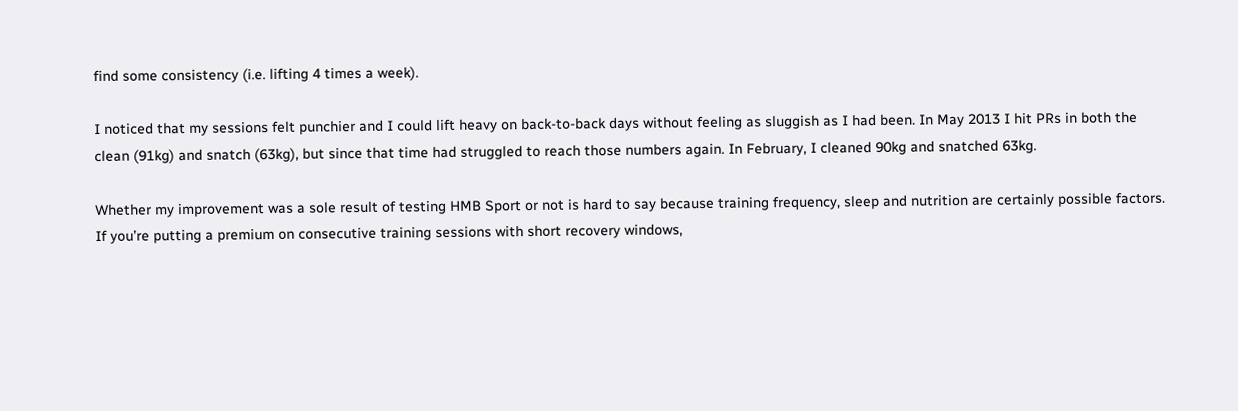find some consistency (i.e. lifting 4 times a week).

I noticed that my sessions felt punchier and I could lift heavy on back-to-back days without feeling as sluggish as I had been. In May 2013 I hit PRs in both the clean (91kg) and snatch (63kg), but since that time had struggled to reach those numbers again. In February, I cleaned 90kg and snatched 63kg.

Whether my improvement was a sole result of testing HMB Sport or not is hard to say because training frequency, sleep and nutrition are certainly possible factors. If you’re putting a premium on consecutive training sessions with short recovery windows,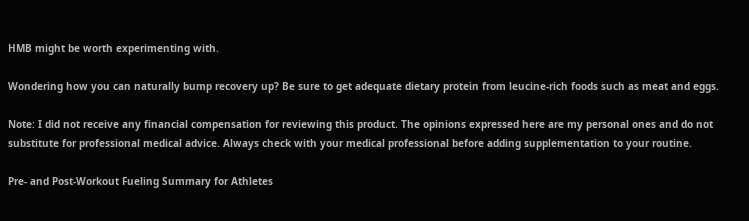HMB might be worth experimenting with.

Wondering how you can naturally bump recovery up? Be sure to get adequate dietary protein from leucine-rich foods such as meat and eggs.

Note: I did not receive any financial compensation for reviewing this product. The opinions expressed here are my personal ones and do not substitute for professional medical advice. Always check with your medical professional before adding supplementation to your routine.

Pre- and Post-Workout Fueling Summary for Athletes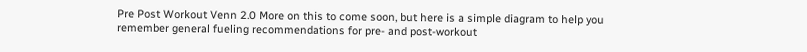Pre Post Workout Venn 2.0 More on this to come soon, but here is a simple diagram to help you remember general fueling recommendations for pre- and post-workout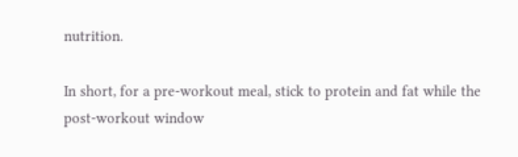nutrition.

In short, for a pre-workout meal, stick to protein and fat while the post-workout window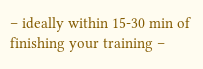– ideally within 15-30 min of finishing your training –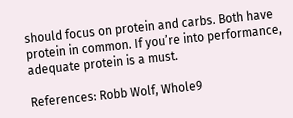should focus on protein and carbs. Both have protein in common. If you’re into performance, adequate protein is a must.

References: Robb Wolf, Whole9